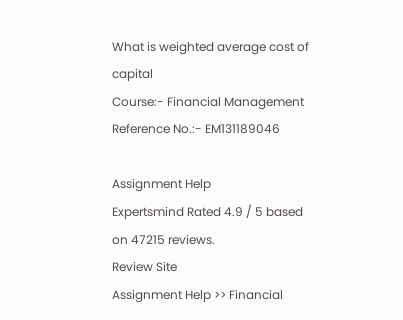What is weighted average cost of capital
Course:- Financial Management
Reference No.:- EM131189046

Assignment Help
Expertsmind Rated 4.9 / 5 based on 47215 reviews.
Review Site
Assignment Help >> Financial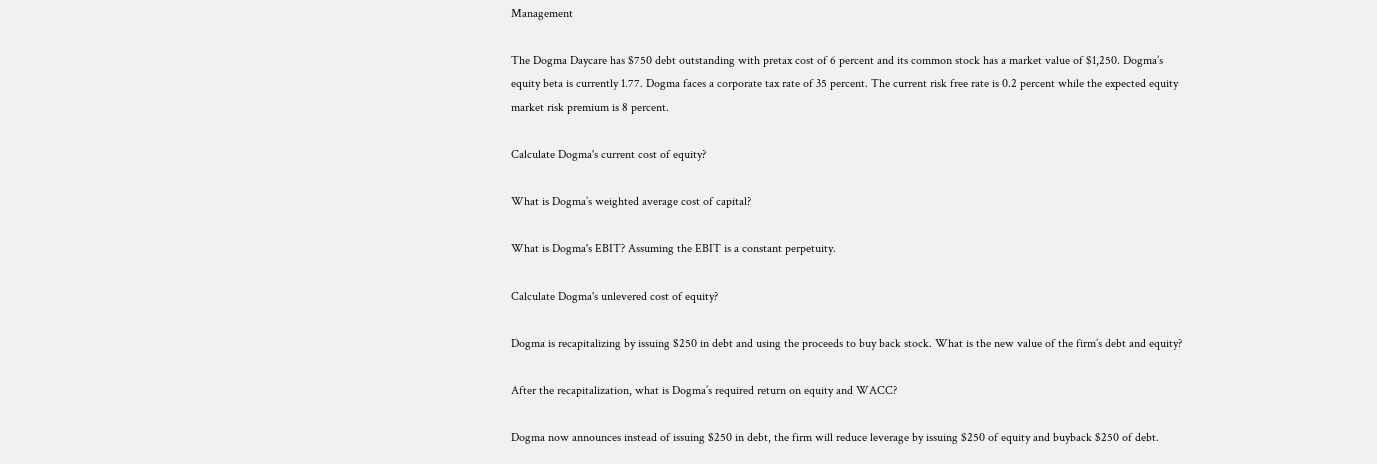Management

The Dogma Daycare has $750 debt outstanding with pretax cost of 6 percent and its common stock has a market value of $1,250. Dogma’s equity beta is currently 1.77. Dogma faces a corporate tax rate of 35 percent. The current risk free rate is 0.2 percent while the expected equity market risk premium is 8 percent.

Calculate Dogma's current cost of equity?

What is Dogma’s weighted average cost of capital?

What is Dogma's EBIT? Assuming the EBIT is a constant perpetuity.

Calculate Dogma's unlevered cost of equity?

Dogma is recapitalizing by issuing $250 in debt and using the proceeds to buy back stock. What is the new value of the firm’s debt and equity?

After the recapitalization, what is Dogma’s required return on equity and WACC?

Dogma now announces instead of issuing $250 in debt, the firm will reduce leverage by issuing $250 of equity and buyback $250 of debt.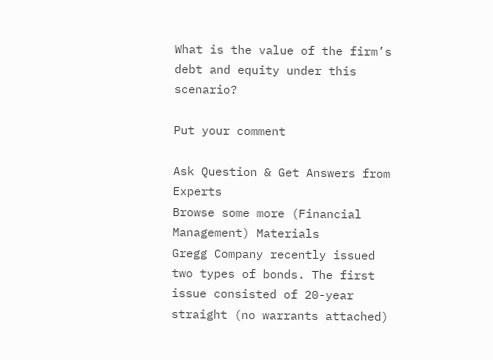What is the value of the firm’s debt and equity under this scenario?

Put your comment

Ask Question & Get Answers from Experts
Browse some more (Financial Management) Materials
Gregg Company recently issued two types of bonds. The first issue consisted of 20-year straight (no warrants attached)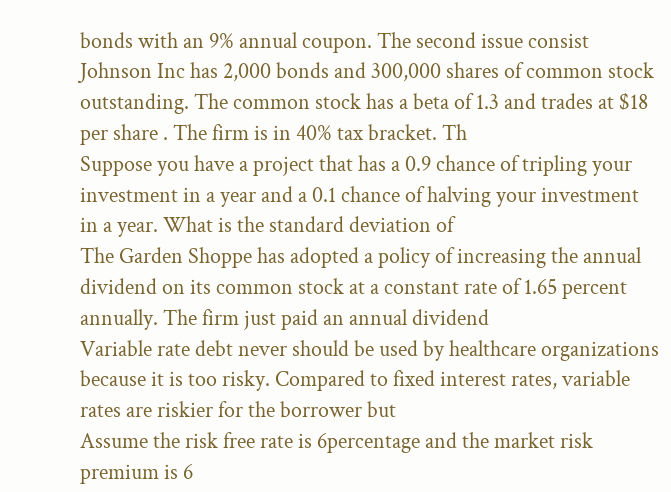bonds with an 9% annual coupon. The second issue consist
Johnson Inc has 2,000 bonds and 300,000 shares of common stock outstanding. The common stock has a beta of 1.3 and trades at $18 per share . The firm is in 40% tax bracket. Th
Suppose you have a project that has a 0.9 chance of tripling your investment in a year and a 0.1 chance of halving your investment in a year. What is the standard deviation of
The Garden Shoppe has adopted a policy of increasing the annual dividend on its common stock at a constant rate of 1.65 percent annually. The firm just paid an annual dividend
Variable rate debt never should be used by healthcare organizations because it is too risky. Compared to fixed interest rates, variable rates are riskier for the borrower but
Assume the risk free rate is 6percentage and the market risk premium is 6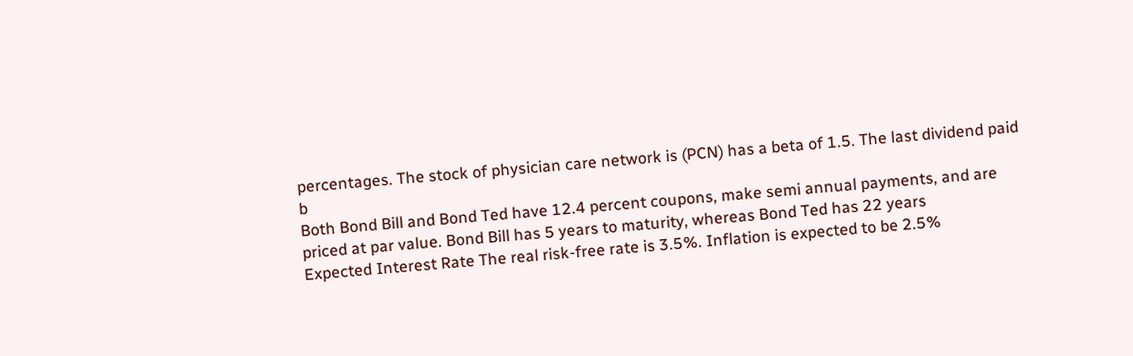percentages. The stock of physician care network is (PCN) has a beta of 1.5. The last dividend paid b
Both Bond Bill and Bond Ted have 12.4 percent coupons, make semi annual payments, and are priced at par value. Bond Bill has 5 years to maturity, whereas Bond Ted has 22 years
Expected Interest Rate The real risk-free rate is 3.5%. Inflation is expected to be 2.5%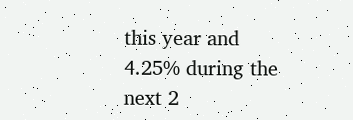this year and 4.25% during the next 2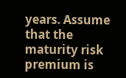years. Assume that the maturity risk premium is